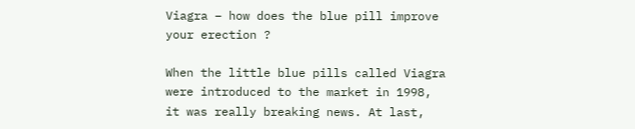Viagra – how does the blue pill improve your erection ?

When the little blue pills called Viagra were introduced to the market in 1998, it was really breaking news. At last,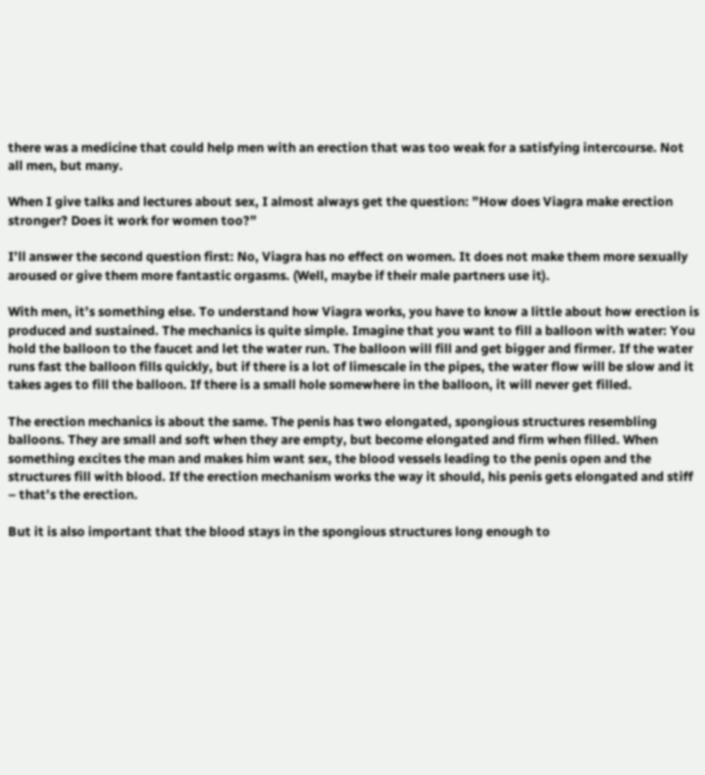there was a medicine that could help men with an erection that was too weak for a satisfying intercourse. Not all men, but many.

When I give talks and lectures about sex, I almost always get the question: ”How does Viagra make erection stronger? Does it work for women too?”

I’ll answer the second question first: No, Viagra has no effect on women. It does not make them more sexually aroused or give them more fantastic orgasms. (Well, maybe if their male partners use it).

With men, it’s something else. To understand how Viagra works, you have to know a little about how erection is produced and sustained. The mechanics is quite simple. Imagine that you want to fill a balloon with water: You hold the balloon to the faucet and let the water run. The balloon will fill and get bigger and firmer. If the water runs fast the balloon fills quickly, but if there is a lot of limescale in the pipes, the water flow will be slow and it takes ages to fill the balloon. If there is a small hole somewhere in the balloon, it will never get filled.

The erection mechanics is about the same. The penis has two elongated, spongious structures resembling balloons. They are small and soft when they are empty, but become elongated and firm when filled. When something excites the man and makes him want sex, the blood vessels leading to the penis open and the structures fill with blood. If the erection mechanism works the way it should, his penis gets elongated and stiff – that’s the erection.

But it is also important that the blood stays in the spongious structures long enough to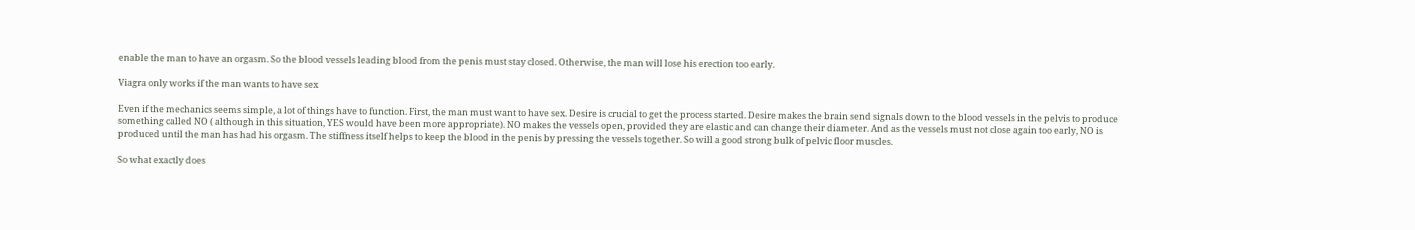enable the man to have an orgasm. So the blood vessels leading blood from the penis must stay closed. Otherwise, the man will lose his erection too early.

Viagra only works if the man wants to have sex

Even if the mechanics seems simple, a lot of things have to function. First, the man must want to have sex. Desire is crucial to get the process started. Desire makes the brain send signals down to the blood vessels in the pelvis to produce something called NO ( although in this situation, YES would have been more appropriate). NO makes the vessels open, provided they are elastic and can change their diameter. And as the vessels must not close again too early, NO is produced until the man has had his orgasm. The stiffness itself helps to keep the blood in the penis by pressing the vessels together. So will a good strong bulk of pelvic floor muscles.

So what exactly does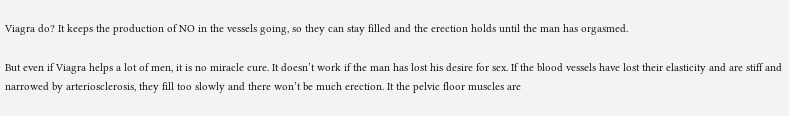Viagra do? It keeps the production of NO in the vessels going, so they can stay filled and the erection holds until the man has orgasmed.

But even if Viagra helps a lot of men, it is no miracle cure. It doesn’t work if the man has lost his desire for sex. If the blood vessels have lost their elasticity and are stiff and narrowed by arteriosclerosis, they fill too slowly and there won’t be much erection. It the pelvic floor muscles are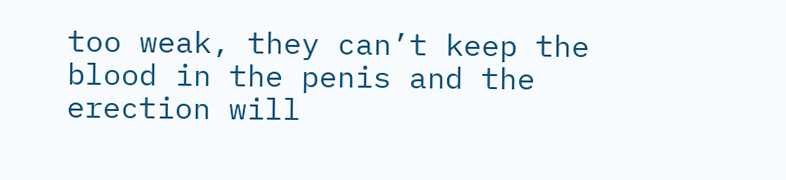too weak, they can’t keep the blood in the penis and the erection will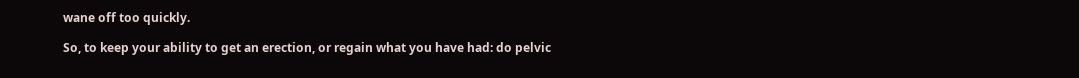wane off too quickly.

So, to keep your ability to get an erection, or regain what you have had: do pelvic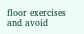floor exercises and avoid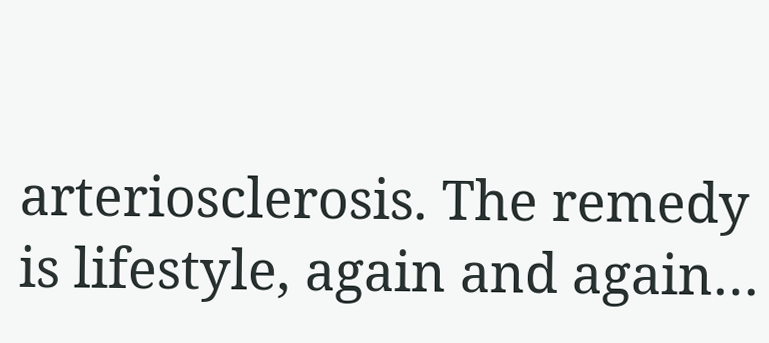arteriosclerosis. The remedy is lifestyle, again and again…